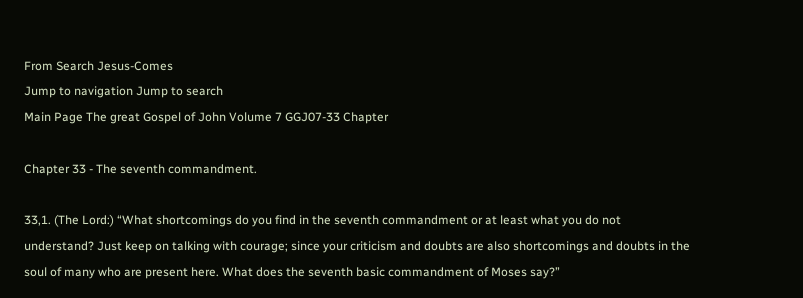From Search Jesus-Comes
Jump to navigation Jump to search
Main Page The great Gospel of John Volume 7 GGJ07-33 Chapter

Chapter 33 - The seventh commandment.

33,1. (The Lord:) “What shortcomings do you find in the seventh commandment or at least what you do not understand? Just keep on talking with courage; since your criticism and doubts are also shortcomings and doubts in the soul of many who are present here. What does the seventh basic commandment of Moses say?”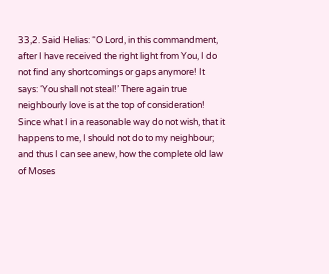33,2. Said Helias: “O Lord, in this commandment, after I have received the right light from You, I do not find any shortcomings or gaps anymore! It says: ‘You shall not steal!’ There again true neighbourly love is at the top of consideration! Since what I in a reasonable way do not wish, that it happens to me, I should not do to my neighbour; and thus I can see anew, how the complete old law of Moses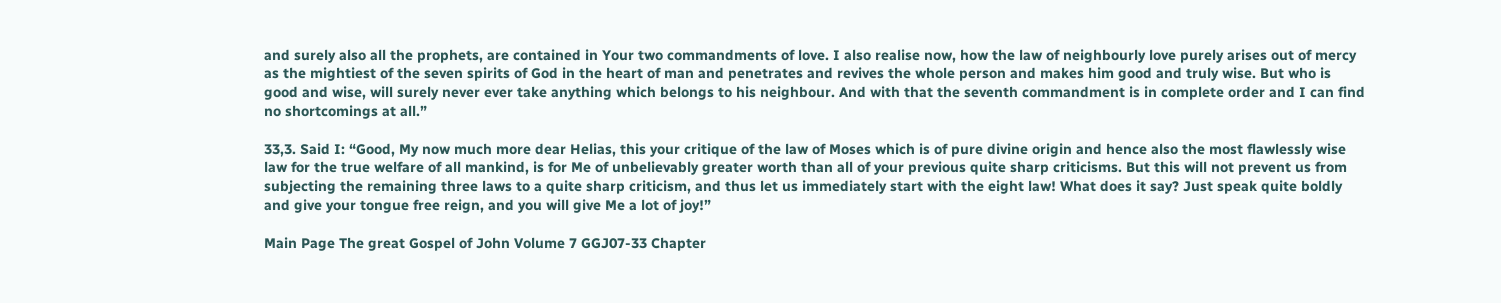and surely also all the prophets, are contained in Your two commandments of love. I also realise now, how the law of neighbourly love purely arises out of mercy as the mightiest of the seven spirits of God in the heart of man and penetrates and revives the whole person and makes him good and truly wise. But who is good and wise, will surely never ever take anything which belongs to his neighbour. And with that the seventh commandment is in complete order and I can find no shortcomings at all.”

33,3. Said I: “Good, My now much more dear Helias, this your critique of the law of Moses which is of pure divine origin and hence also the most flawlessly wise law for the true welfare of all mankind, is for Me of unbelievably greater worth than all of your previous quite sharp criticisms. But this will not prevent us from subjecting the remaining three laws to a quite sharp criticism, and thus let us immediately start with the eight law! What does it say? Just speak quite boldly and give your tongue free reign, and you will give Me a lot of joy!”

Main Page The great Gospel of John Volume 7 GGJ07-33 Chapter